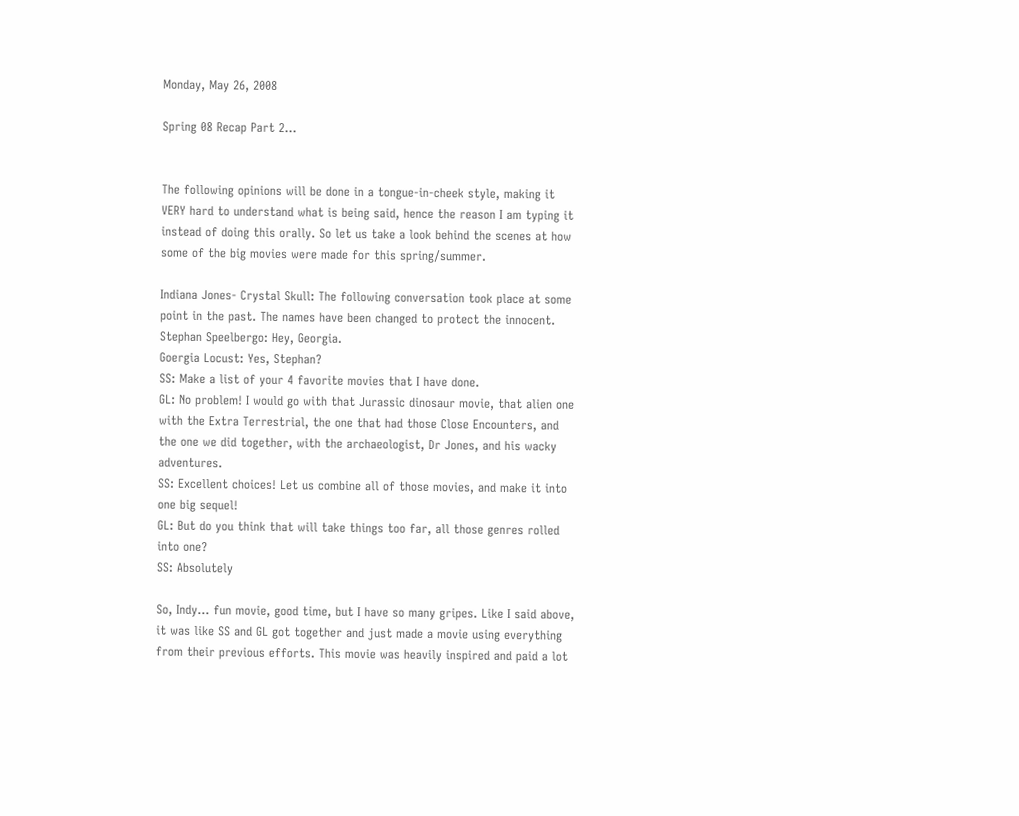Monday, May 26, 2008

Spring 08 Recap Part 2...


The following opinions will be done in a tongue-in-cheek style, making it VERY hard to understand what is being said, hence the reason I am typing it instead of doing this orally. So let us take a look behind the scenes at how some of the big movies were made for this spring/summer.

Indiana Jones- Crystal Skull: The following conversation took place at some point in the past. The names have been changed to protect the innocent.
Stephan Speelbergo: Hey, Georgia.
Goergia Locust: Yes, Stephan?
SS: Make a list of your 4 favorite movies that I have done.
GL: No problem! I would go with that Jurassic dinosaur movie, that alien one with the Extra Terrestrial, the one that had those Close Encounters, and the one we did together, with the archaeologist, Dr Jones, and his wacky adventures.
SS: Excellent choices! Let us combine all of those movies, and make it into one big sequel!
GL: But do you think that will take things too far, all those genres rolled into one?
SS: Absolutely

So, Indy... fun movie, good time, but I have so many gripes. Like I said above, it was like SS and GL got together and just made a movie using everything from their previous efforts. This movie was heavily inspired and paid a lot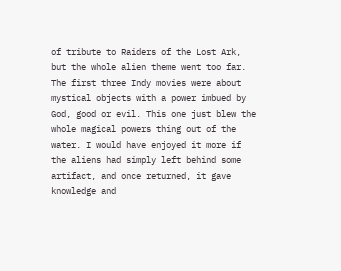of tribute to Raiders of the Lost Ark, but the whole alien theme went too far. The first three Indy movies were about mystical objects with a power imbued by God, good or evil. This one just blew the whole magical powers thing out of the water. I would have enjoyed it more if the aliens had simply left behind some artifact, and once returned, it gave knowledge and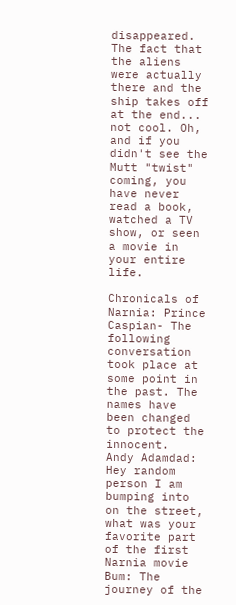disappeared. The fact that the aliens were actually there and the ship takes off at the end... not cool. Oh, and if you didn't see the Mutt "twist" coming, you have never read a book, watched a TV show, or seen a movie in your entire life.

Chronicals of Narnia: Prince Caspian- The following conversation took place at some point in the past. The names have been changed to protect the innocent.
Andy Adamdad: Hey random person I am bumping into on the street, what was your favorite part of the first Narnia movie
Bum: The journey of the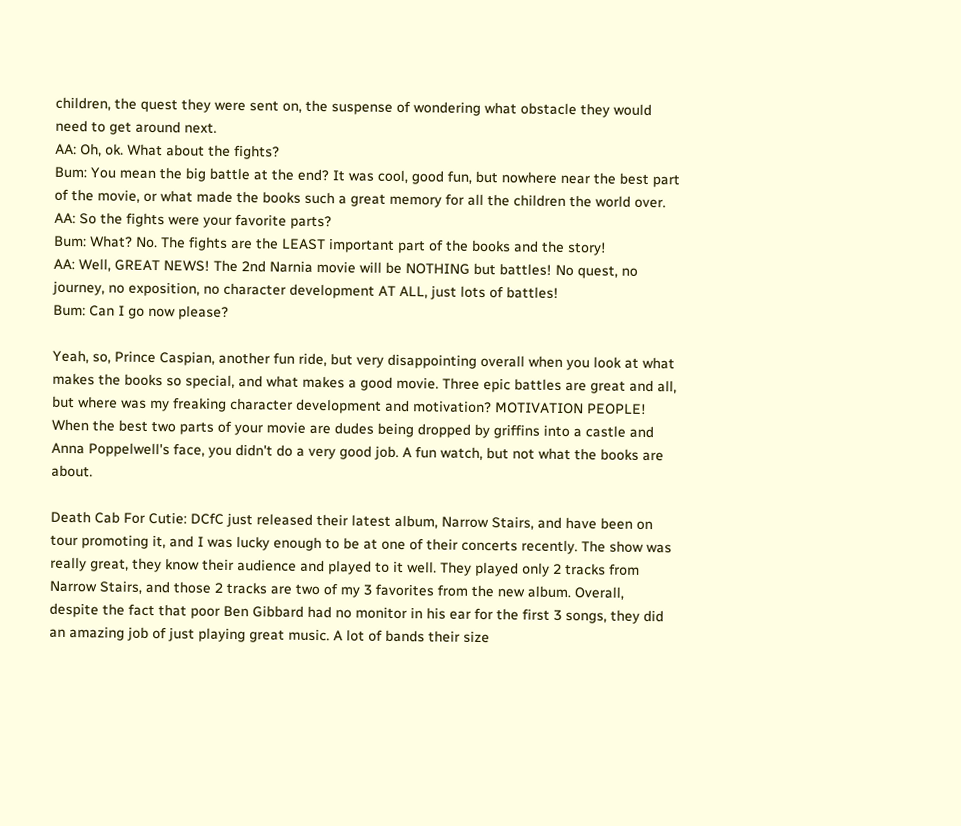children, the quest they were sent on, the suspense of wondering what obstacle they would need to get around next.
AA: Oh, ok. What about the fights?
Bum: You mean the big battle at the end? It was cool, good fun, but nowhere near the best part of the movie, or what made the books such a great memory for all the children the world over.
AA: So the fights were your favorite parts?
Bum: What? No. The fights are the LEAST important part of the books and the story!
AA: Well, GREAT NEWS! The 2nd Narnia movie will be NOTHING but battles! No quest, no journey, no exposition, no character development AT ALL, just lots of battles!
Bum: Can I go now please?

Yeah, so, Prince Caspian, another fun ride, but very disappointing overall when you look at what makes the books so special, and what makes a good movie. Three epic battles are great and all, but where was my freaking character development and motivation? MOTIVATION PEOPLE! When the best two parts of your movie are dudes being dropped by griffins into a castle and Anna Poppelwell's face, you didn't do a very good job. A fun watch, but not what the books are about.

Death Cab For Cutie: DCfC just released their latest album, Narrow Stairs, and have been on tour promoting it, and I was lucky enough to be at one of their concerts recently. The show was really great, they know their audience and played to it well. They played only 2 tracks from Narrow Stairs, and those 2 tracks are two of my 3 favorites from the new album. Overall, despite the fact that poor Ben Gibbard had no monitor in his ear for the first 3 songs, they did an amazing job of just playing great music. A lot of bands their size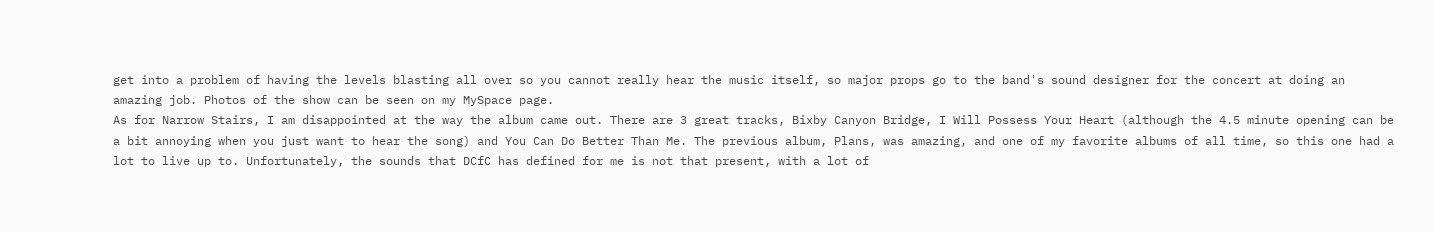get into a problem of having the levels blasting all over so you cannot really hear the music itself, so major props go to the band's sound designer for the concert at doing an amazing job. Photos of the show can be seen on my MySpace page.
As for Narrow Stairs, I am disappointed at the way the album came out. There are 3 great tracks, Bixby Canyon Bridge, I Will Possess Your Heart (although the 4.5 minute opening can be a bit annoying when you just want to hear the song) and You Can Do Better Than Me. The previous album, Plans, was amazing, and one of my favorite albums of all time, so this one had a lot to live up to. Unfortunately, the sounds that DCfC has defined for me is not that present, with a lot of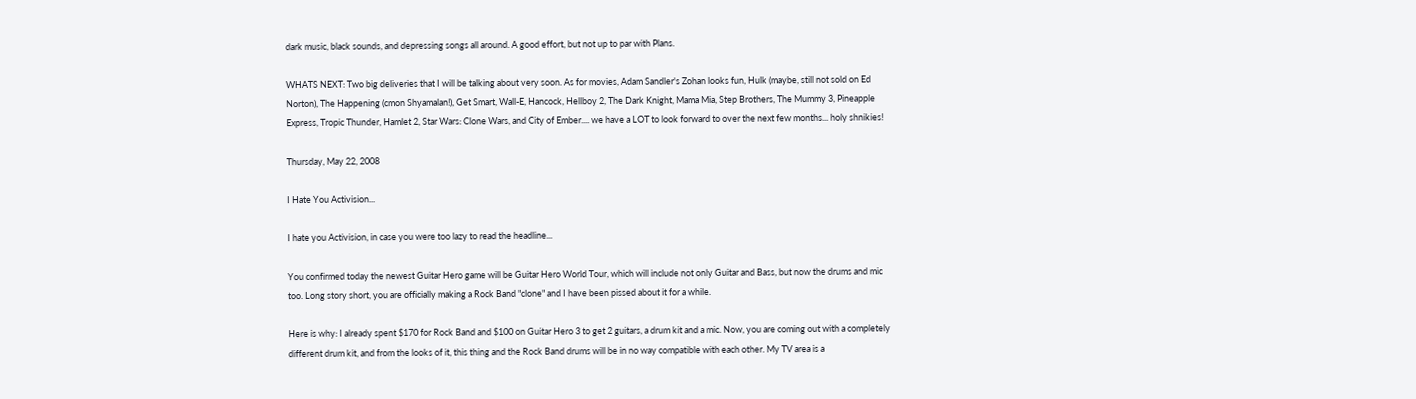dark music, black sounds, and depressing songs all around. A good effort, but not up to par with Plans.

WHATS NEXT: Two big deliveries that I will be talking about very soon. As for movies, Adam Sandler's Zohan looks fun, Hulk (maybe, still not sold on Ed Norton), The Happening (cmon Shyamalan!), Get Smart, Wall-E, Hancock, Hellboy 2, The Dark Knight, Mama Mia, Step Brothers, The Mummy 3, Pineapple Express, Tropic Thunder, Hamlet 2, Star Wars: Clone Wars, and City of Ember.... we have a LOT to look forward to over the next few months... holy shnikies!

Thursday, May 22, 2008

I Hate You Activision...

I hate you Activision, in case you were too lazy to read the headline...

You confirmed today the newest Guitar Hero game will be Guitar Hero World Tour, which will include not only Guitar and Bass, but now the drums and mic too. Long story short, you are officially making a Rock Band "clone" and I have been pissed about it for a while.

Here is why: I already spent $170 for Rock Band and $100 on Guitar Hero 3 to get 2 guitars, a drum kit and a mic. Now, you are coming out with a completely different drum kit, and from the looks of it, this thing and the Rock Band drums will be in no way compatible with each other. My TV area is a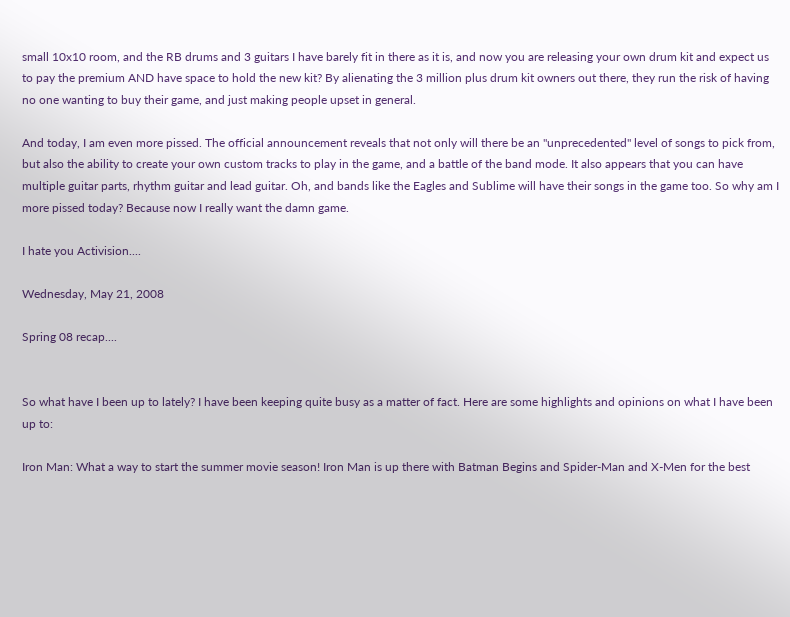small 10x10 room, and the RB drums and 3 guitars I have barely fit in there as it is, and now you are releasing your own drum kit and expect us to pay the premium AND have space to hold the new kit? By alienating the 3 million plus drum kit owners out there, they run the risk of having no one wanting to buy their game, and just making people upset in general.

And today, I am even more pissed. The official announcement reveals that not only will there be an "unprecedented" level of songs to pick from, but also the ability to create your own custom tracks to play in the game, and a battle of the band mode. It also appears that you can have multiple guitar parts, rhythm guitar and lead guitar. Oh, and bands like the Eagles and Sublime will have their songs in the game too. So why am I more pissed today? Because now I really want the damn game.

I hate you Activision....

Wednesday, May 21, 2008

Spring 08 recap....


So what have I been up to lately? I have been keeping quite busy as a matter of fact. Here are some highlights and opinions on what I have been up to:

Iron Man: What a way to start the summer movie season! Iron Man is up there with Batman Begins and Spider-Man and X-Men for the best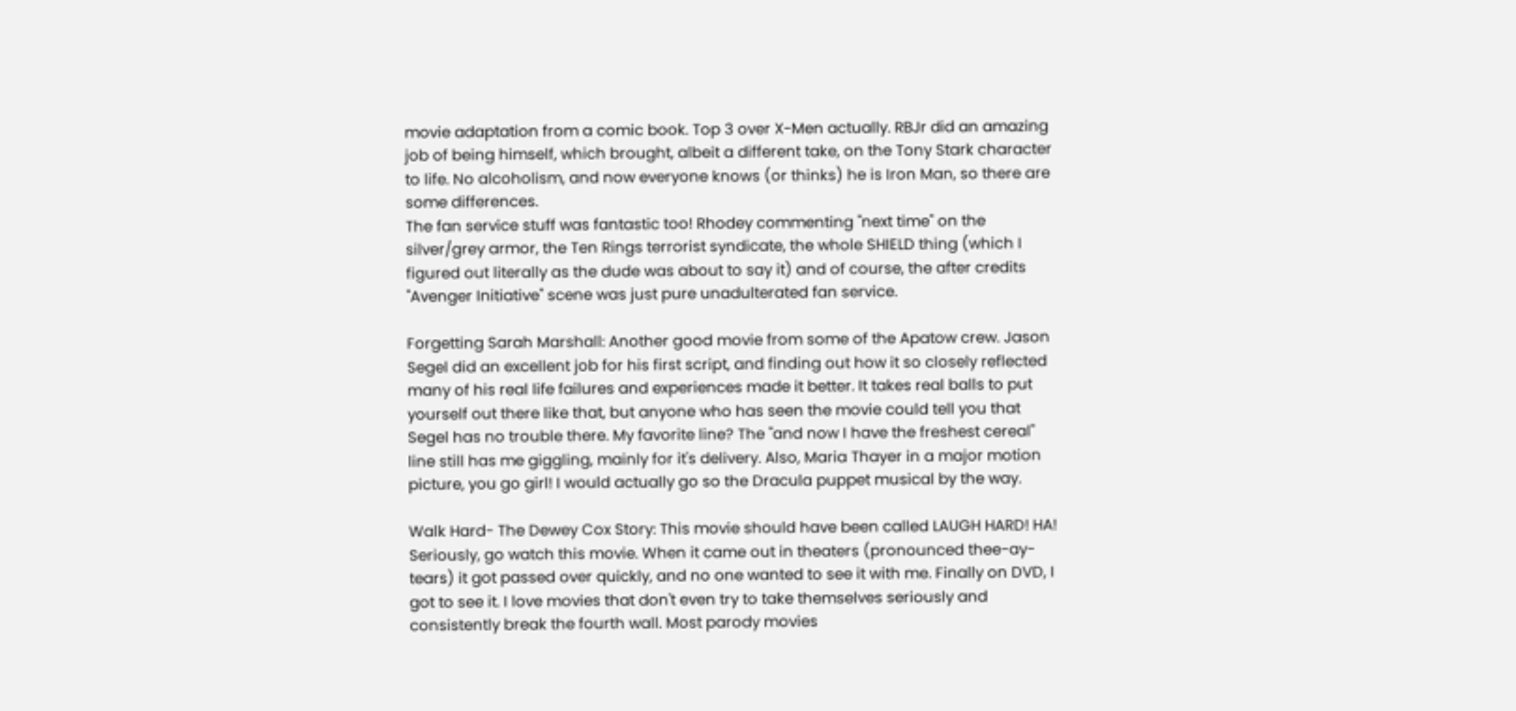movie adaptation from a comic book. Top 3 over X-Men actually. RBJr did an amazing job of being himself, which brought, albeit a different take, on the Tony Stark character to life. No alcoholism, and now everyone knows (or thinks) he is Iron Man, so there are some differences.
The fan service stuff was fantastic too! Rhodey commenting "next time" on the silver/grey armor, the Ten Rings terrorist syndicate, the whole SHIELD thing (which I figured out literally as the dude was about to say it) and of course, the after credits "Avenger Initiative" scene was just pure unadulterated fan service.

Forgetting Sarah Marshall: Another good movie from some of the Apatow crew. Jason Segel did an excellent job for his first script, and finding out how it so closely reflected many of his real life failures and experiences made it better. It takes real balls to put yourself out there like that, but anyone who has seen the movie could tell you that Segel has no trouble there. My favorite line? The "and now I have the freshest cereal" line still has me giggling, mainly for it's delivery. Also, Maria Thayer in a major motion picture, you go girl! I would actually go so the Dracula puppet musical by the way.

Walk Hard- The Dewey Cox Story: This movie should have been called LAUGH HARD! HA! Seriously, go watch this movie. When it came out in theaters (pronounced thee-ay-tears) it got passed over quickly, and no one wanted to see it with me. Finally on DVD, I got to see it. I love movies that don't even try to take themselves seriously and consistently break the fourth wall. Most parody movies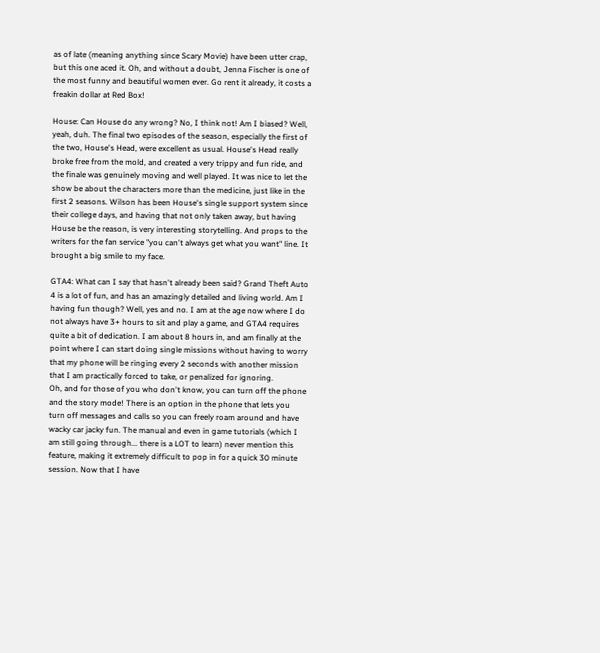as of late (meaning anything since Scary Movie) have been utter crap, but this one aced it. Oh, and without a doubt, Jenna Fischer is one of the most funny and beautiful women ever. Go rent it already, it costs a freakin dollar at Red Box!

House: Can House do any wrong? No, I think not! Am I biased? Well, yeah, duh. The final two episodes of the season, especially the first of the two, House's Head, were excellent as usual. House's Head really broke free from the mold, and created a very trippy and fun ride, and the finale was genuinely moving and well played. It was nice to let the show be about the characters more than the medicine, just like in the first 2 seasons. Wilson has been House's single support system since their college days, and having that not only taken away, but having House be the reason, is very interesting storytelling. And props to the writers for the fan service "you can't always get what you want" line. It brought a big smile to my face.

GTA4: What can I say that hasn't already been said? Grand Theft Auto 4 is a lot of fun, and has an amazingly detailed and living world. Am I having fun though? Well, yes and no. I am at the age now where I do not always have 3+ hours to sit and play a game, and GTA4 requires quite a bit of dedication. I am about 8 hours in, and am finally at the point where I can start doing single missions without having to worry that my phone will be ringing every 2 seconds with another mission that I am practically forced to take, or penalized for ignoring.
Oh, and for those of you who don't know, you can turn off the phone and the story mode! There is an option in the phone that lets you turn off messages and calls so you can freely roam around and have wacky car jacky fun. The manual and even in game tutorials (which I am still going through... there is a LOT to learn) never mention this feature, making it extremely difficult to pop in for a quick 30 minute session. Now that I have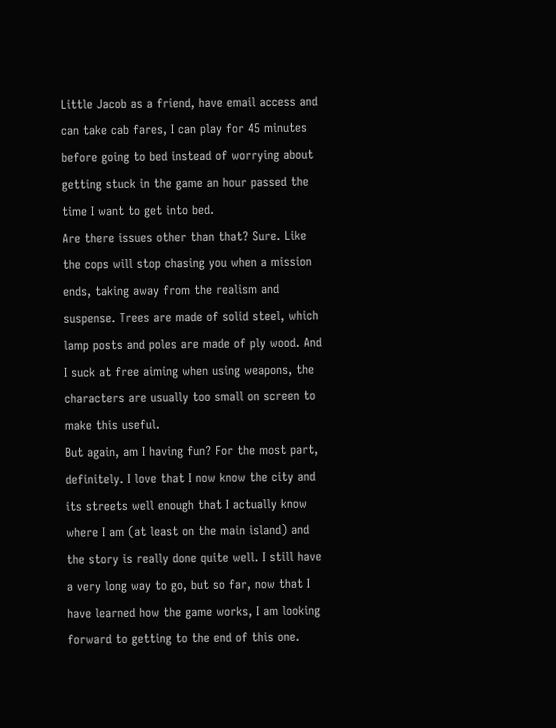Little Jacob as a friend, have email access and can take cab fares, I can play for 45 minutes before going to bed instead of worrying about getting stuck in the game an hour passed the time I want to get into bed.
Are there issues other than that? Sure. Like the cops will stop chasing you when a mission ends, taking away from the realism and suspense. Trees are made of solid steel, which lamp posts and poles are made of ply wood. And I suck at free aiming when using weapons, the characters are usually too small on screen to make this useful.
But again, am I having fun? For the most part, definitely. I love that I now know the city and its streets well enough that I actually know where I am (at least on the main island) and the story is really done quite well. I still have a very long way to go, but so far, now that I have learned how the game works, I am looking forward to getting to the end of this one.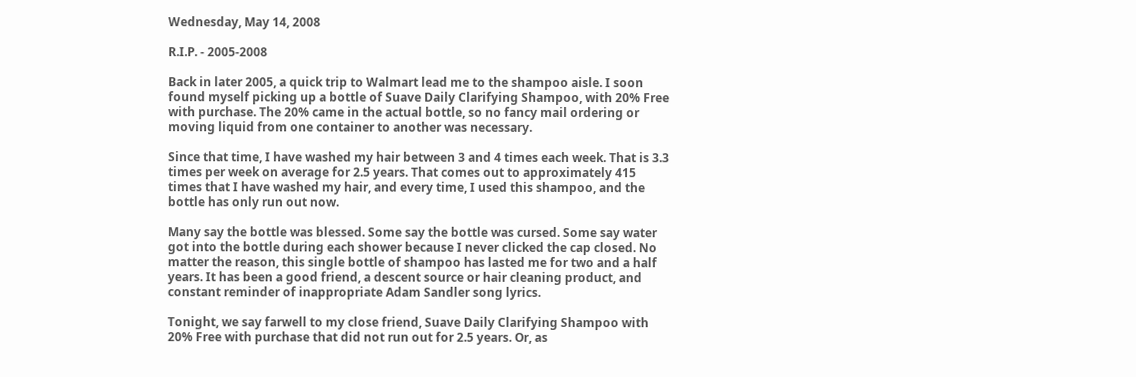Wednesday, May 14, 2008

R.I.P. - 2005-2008

Back in later 2005, a quick trip to Walmart lead me to the shampoo aisle. I soon found myself picking up a bottle of Suave Daily Clarifying Shampoo, with 20% Free with purchase. The 20% came in the actual bottle, so no fancy mail ordering or moving liquid from one container to another was necessary.

Since that time, I have washed my hair between 3 and 4 times each week. That is 3.3 times per week on average for 2.5 years. That comes out to approximately 415 times that I have washed my hair, and every time, I used this shampoo, and the bottle has only run out now.

Many say the bottle was blessed. Some say the bottle was cursed. Some say water got into the bottle during each shower because I never clicked the cap closed. No matter the reason, this single bottle of shampoo has lasted me for two and a half years. It has been a good friend, a descent source or hair cleaning product, and constant reminder of inappropriate Adam Sandler song lyrics.

Tonight, we say farwell to my close friend, Suave Daily Clarifying Shampoo with 20% Free with purchase that did not run out for 2.5 years. Or, as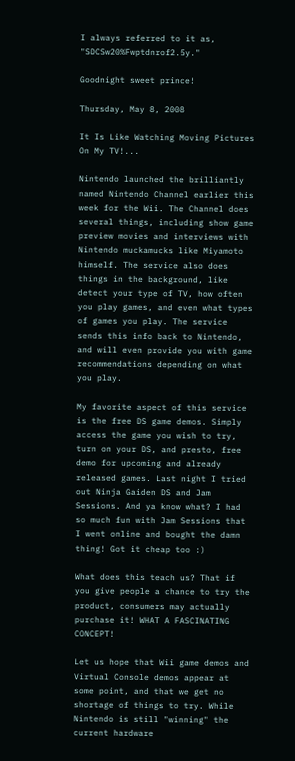I always referred to it as, "SDCSw20%Fwptdnrof2.5y."

Goodnight sweet prince!

Thursday, May 8, 2008

It Is Like Watching Moving Pictures On My TV!...

Nintendo launched the brilliantly named Nintendo Channel earlier this week for the Wii. The Channel does several things, including show game preview movies and interviews with Nintendo muckamucks like Miyamoto himself. The service also does things in the background, like detect your type of TV, how often you play games, and even what types of games you play. The service sends this info back to Nintendo, and will even provide you with game recommendations depending on what you play.

My favorite aspect of this service is the free DS game demos. Simply access the game you wish to try, turn on your DS, and presto, free demo for upcoming and already released games. Last night I tried out Ninja Gaiden DS and Jam Sessions. And ya know what? I had so much fun with Jam Sessions that I went online and bought the damn thing! Got it cheap too :)

What does this teach us? That if you give people a chance to try the product, consumers may actually purchase it! WHAT A FASCINATING CONCEPT!

Let us hope that Wii game demos and Virtual Console demos appear at some point, and that we get no shortage of things to try. While Nintendo is still "winning" the current hardware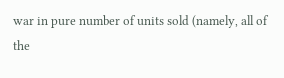war in pure number of units sold (namely, all of the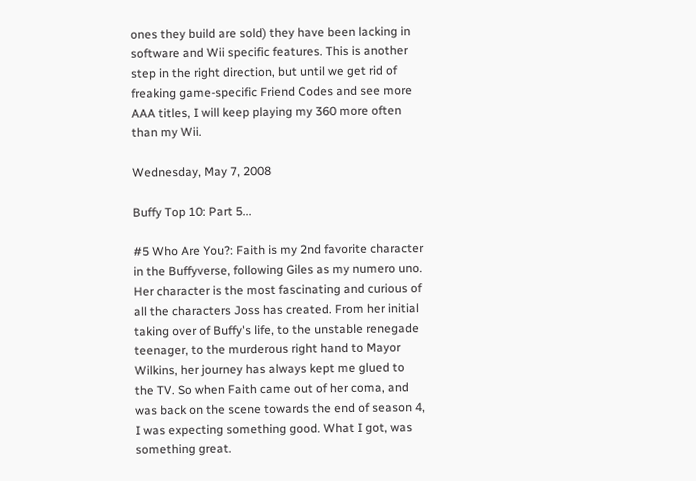ones they build are sold) they have been lacking in software and Wii specific features. This is another step in the right direction, but until we get rid of freaking game-specific Friend Codes and see more AAA titles, I will keep playing my 360 more often than my Wii.

Wednesday, May 7, 2008

Buffy Top 10: Part 5...

#5 Who Are You?: Faith is my 2nd favorite character in the Buffyverse, following Giles as my numero uno. Her character is the most fascinating and curious of all the characters Joss has created. From her initial taking over of Buffy's life, to the unstable renegade teenager, to the murderous right hand to Mayor Wilkins, her journey has always kept me glued to the TV. So when Faith came out of her coma, and was back on the scene towards the end of season 4, I was expecting something good. What I got, was something great.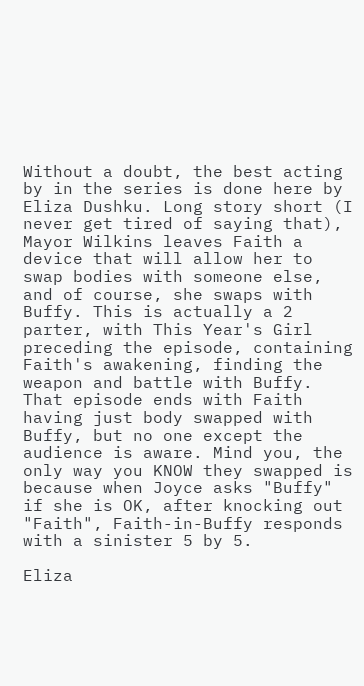Without a doubt, the best acting by in the series is done here by Eliza Dushku. Long story short (I never get tired of saying that), Mayor Wilkins leaves Faith a device that will allow her to swap bodies with someone else, and of course, she swaps with Buffy. This is actually a 2 parter, with This Year's Girl preceding the episode, containing Faith's awakening, finding the weapon and battle with Buffy. That episode ends with Faith having just body swapped with Buffy, but no one except the audience is aware. Mind you, the only way you KNOW they swapped is because when Joyce asks "Buffy" if she is OK, after knocking out "Faith", Faith-in-Buffy responds with a sinister 5 by 5.

Eliza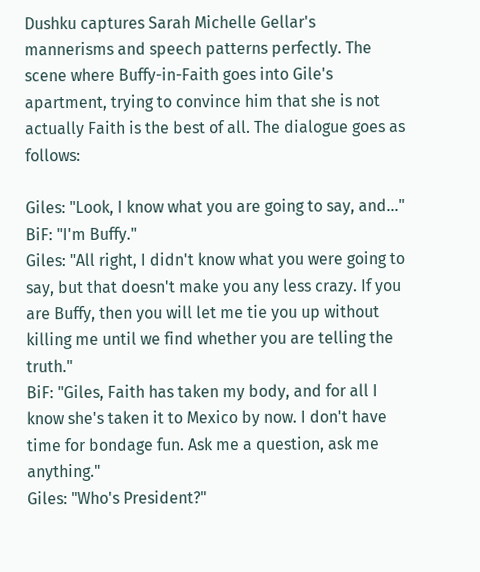Dushku captures Sarah Michelle Gellar's mannerisms and speech patterns perfectly. The scene where Buffy-in-Faith goes into Gile's apartment, trying to convince him that she is not actually Faith is the best of all. The dialogue goes as follows:

Giles: "Look, I know what you are going to say, and..."
BiF: "I'm Buffy."
Giles: "All right, I didn't know what you were going to say, but that doesn't make you any less crazy. If you are Buffy, then you will let me tie you up without killing me until we find whether you are telling the truth."
BiF: "Giles, Faith has taken my body, and for all I know she's taken it to Mexico by now. I don't have time for bondage fun. Ask me a question, ask me anything."
Giles: "Who's President?"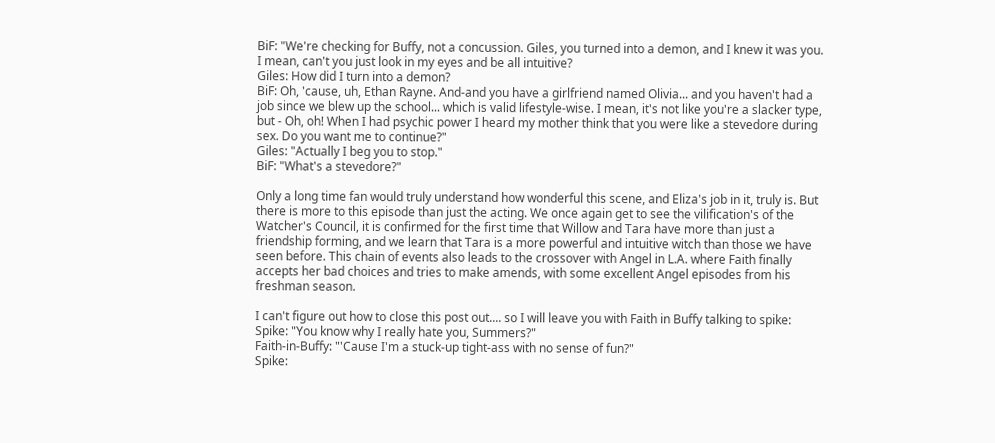BiF: "We're checking for Buffy, not a concussion. Giles, you turned into a demon, and I knew it was you. I mean, can't you just look in my eyes and be all intuitive?
Giles: How did I turn into a demon?
BiF: Oh, 'cause, uh, Ethan Rayne. And-and you have a girlfriend named Olivia... and you haven't had a job since we blew up the school... which is valid lifestyle-wise. I mean, it's not like you're a slacker type, but - Oh, oh! When I had psychic power I heard my mother think that you were like a stevedore during sex. Do you want me to continue?"
Giles: "Actually I beg you to stop."
BiF: "What's a stevedore?"

Only a long time fan would truly understand how wonderful this scene, and Eliza's job in it, truly is. But there is more to this episode than just the acting. We once again get to see the vilification's of the Watcher's Council, it is confirmed for the first time that Willow and Tara have more than just a friendship forming, and we learn that Tara is a more powerful and intuitive witch than those we have seen before. This chain of events also leads to the crossover with Angel in L.A. where Faith finally accepts her bad choices and tries to make amends, with some excellent Angel episodes from his freshman season.

I can't figure out how to close this post out.... so I will leave you with Faith in Buffy talking to spike:
Spike: "You know why I really hate you, Summers?"
Faith-in-Buffy: "'Cause I'm a stuck-up tight-ass with no sense of fun?"
Spike: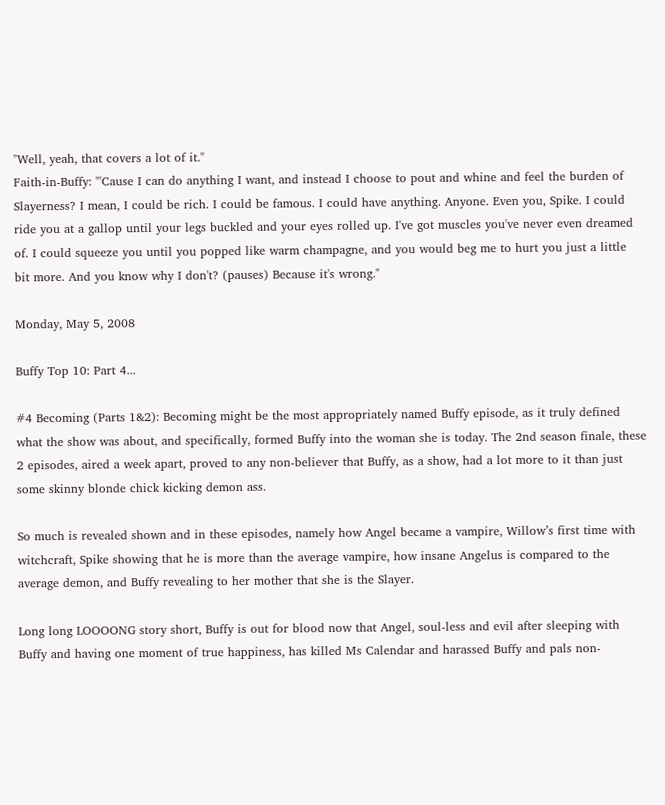"Well, yeah, that covers a lot of it."
Faith-in-Buffy: "'Cause I can do anything I want, and instead I choose to pout and whine and feel the burden of Slayerness? I mean, I could be rich. I could be famous. I could have anything. Anyone. Even you, Spike. I could ride you at a gallop until your legs buckled and your eyes rolled up. I've got muscles you've never even dreamed of. I could squeeze you until you popped like warm champagne, and you would beg me to hurt you just a little bit more. And you know why I don't? (pauses) Because it's wrong."

Monday, May 5, 2008

Buffy Top 10: Part 4...

#4 Becoming (Parts 1&2): Becoming might be the most appropriately named Buffy episode, as it truly defined what the show was about, and specifically, formed Buffy into the woman she is today. The 2nd season finale, these 2 episodes, aired a week apart, proved to any non-believer that Buffy, as a show, had a lot more to it than just some skinny blonde chick kicking demon ass.

So much is revealed shown and in these episodes, namely how Angel became a vampire, Willow’s first time with witchcraft, Spike showing that he is more than the average vampire, how insane Angelus is compared to the average demon, and Buffy revealing to her mother that she is the Slayer.

Long long LOOOONG story short, Buffy is out for blood now that Angel, soul-less and evil after sleeping with Buffy and having one moment of true happiness, has killed Ms Calendar and harassed Buffy and pals non-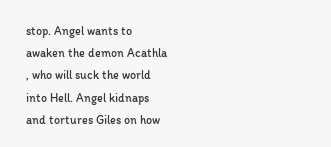stop. Angel wants to awaken the demon Acathla , who will suck the world into Hell. Angel kidnaps and tortures Giles on how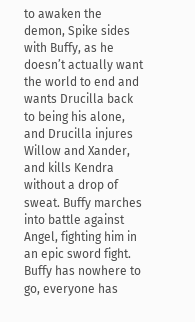to awaken the demon, Spike sides with Buffy, as he doesn’t actually want the world to end and wants Drucilla back to being his alone, and Drucilla injures Willow and Xander, and kills Kendra without a drop of sweat. Buffy marches into battle against Angel, fighting him in an epic sword fight. Buffy has nowhere to go, everyone has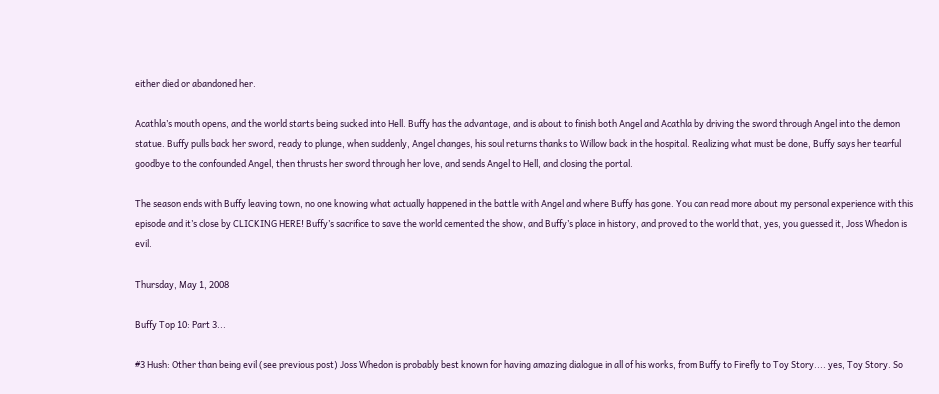either died or abandoned her.

Acathla’s mouth opens, and the world starts being sucked into Hell. Buffy has the advantage, and is about to finish both Angel and Acathla by driving the sword through Angel into the demon statue. Buffy pulls back her sword, ready to plunge, when suddenly, Angel changes, his soul returns thanks to Willow back in the hospital. Realizing what must be done, Buffy says her tearful goodbye to the confounded Angel, then thrusts her sword through her love, and sends Angel to Hell, and closing the portal.

The season ends with Buffy leaving town, no one knowing what actually happened in the battle with Angel and where Buffy has gone. You can read more about my personal experience with this episode and it’s close by CLICKING HERE! Buffy’s sacrifice to save the world cemented the show, and Buffy’s place in history, and proved to the world that, yes, you guessed it, Joss Whedon is evil.

Thursday, May 1, 2008

Buffy Top 10: Part 3...

#3 Hush: Other than being evil (see previous post) Joss Whedon is probably best known for having amazing dialogue in all of his works, from Buffy to Firefly to Toy Story.... yes, Toy Story. So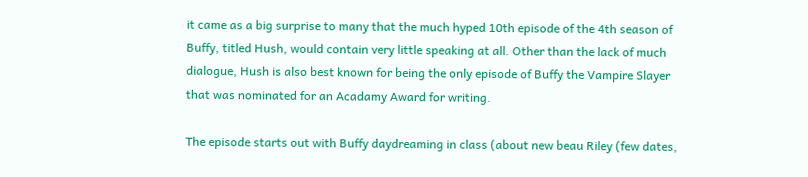it came as a big surprise to many that the much hyped 10th episode of the 4th season of Buffy, titled Hush, would contain very little speaking at all. Other than the lack of much dialogue, Hush is also best known for being the only episode of Buffy the Vampire Slayer that was nominated for an Acadamy Award for writing.

The episode starts out with Buffy daydreaming in class (about new beau Riley (few dates,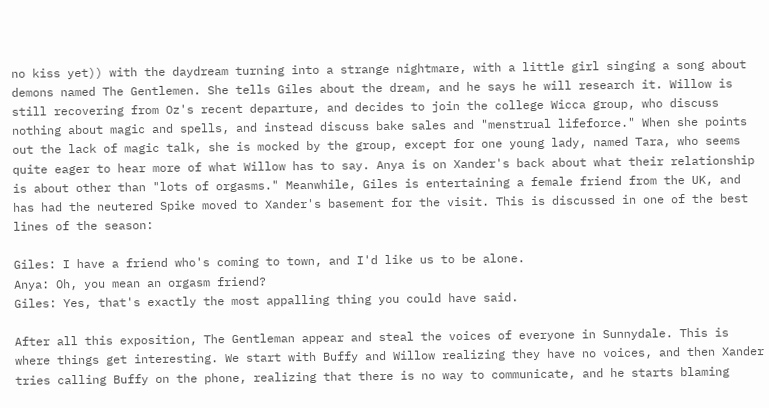no kiss yet)) with the daydream turning into a strange nightmare, with a little girl singing a song about demons named The Gentlemen. She tells Giles about the dream, and he says he will research it. Willow is still recovering from Oz's recent departure, and decides to join the college Wicca group, who discuss nothing about magic and spells, and instead discuss bake sales and "menstrual lifeforce." When she points out the lack of magic talk, she is mocked by the group, except for one young lady, named Tara, who seems quite eager to hear more of what Willow has to say. Anya is on Xander's back about what their relationship is about other than "lots of orgasms." Meanwhile, Giles is entertaining a female friend from the UK, and has had the neutered Spike moved to Xander's basement for the visit. This is discussed in one of the best lines of the season:

Giles: I have a friend who's coming to town, and I'd like us to be alone.
Anya: Oh, you mean an orgasm friend?
Giles: Yes, that's exactly the most appalling thing you could have said.

After all this exposition, The Gentleman appear and steal the voices of everyone in Sunnydale. This is where things get interesting. We start with Buffy and Willow realizing they have no voices, and then Xander tries calling Buffy on the phone, realizing that there is no way to communicate, and he starts blaming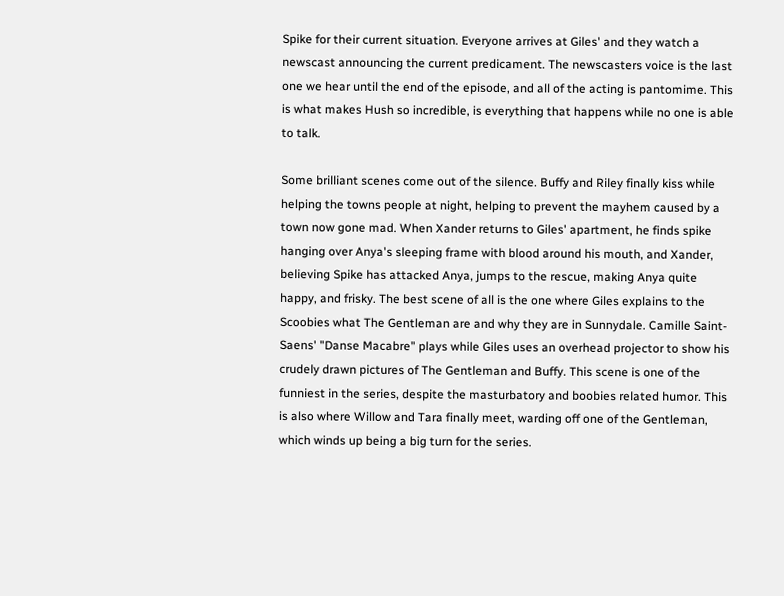Spike for their current situation. Everyone arrives at Giles' and they watch a newscast announcing the current predicament. The newscasters voice is the last one we hear until the end of the episode, and all of the acting is pantomime. This is what makes Hush so incredible, is everything that happens while no one is able to talk.

Some brilliant scenes come out of the silence. Buffy and Riley finally kiss while helping the towns people at night, helping to prevent the mayhem caused by a town now gone mad. When Xander returns to Giles' apartment, he finds spike hanging over Anya's sleeping frame with blood around his mouth, and Xander, believing Spike has attacked Anya, jumps to the rescue, making Anya quite happy, and frisky. The best scene of all is the one where Giles explains to the Scoobies what The Gentleman are and why they are in Sunnydale. Camille Saint-Saens' "Danse Macabre" plays while Giles uses an overhead projector to show his crudely drawn pictures of The Gentleman and Buffy. This scene is one of the funniest in the series, despite the masturbatory and boobies related humor. This is also where Willow and Tara finally meet, warding off one of the Gentleman, which winds up being a big turn for the series.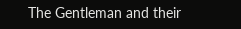The Gentleman and their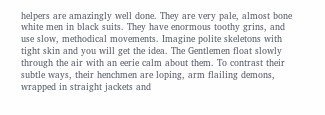helpers are amazingly well done. They are very pale, almost bone white men in black suits. They have enormous toothy grins, and use slow, methodical movements. Imagine polite skeletons with tight skin and you will get the idea. The Gentlemen float slowly through the air with an eerie calm about them. To contrast their subtle ways, their henchmen are loping, arm flailing demons, wrapped in straight jackets and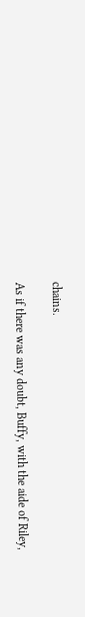chains.

As if there was any doubt, Buffy, with the aide of Riley,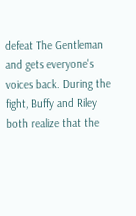defeat The Gentleman and gets everyone's voices back. During the fight, Buffy and Riley both realize that the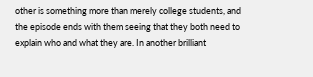other is something more than merely college students, and the episode ends with them seeing that they both need to explain who and what they are. In another brilliant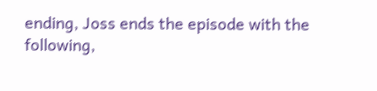ending, Joss ends the episode with the following,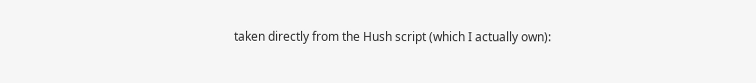taken directly from the Hush script (which I actually own):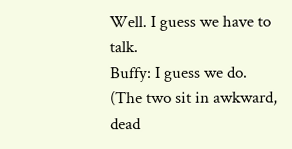Well. I guess we have to talk.
Buffy: I guess we do.
(The two sit in awkward, dead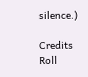silence.)

Credits Roll